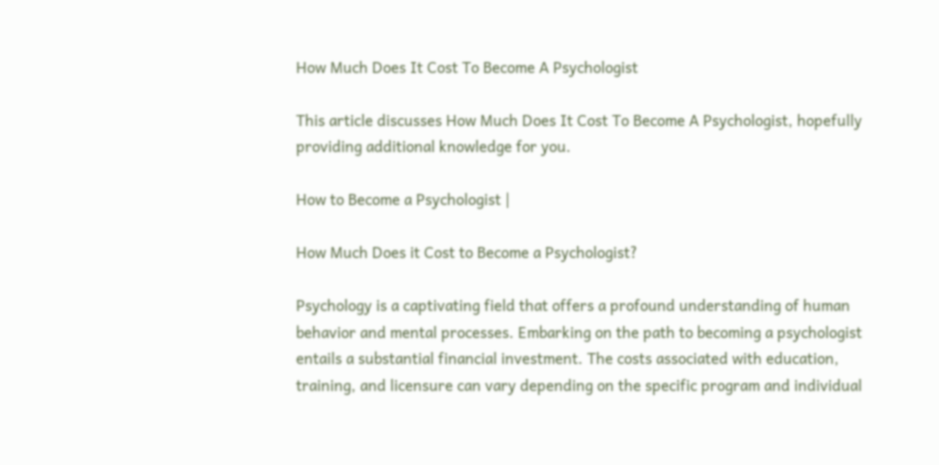How Much Does It Cost To Become A Psychologist

This article discusses How Much Does It Cost To Become A Psychologist, hopefully providing additional knowledge for you.

How to Become a Psychologist |

How Much Does it Cost to Become a Psychologist?

Psychology is a captivating field that offers a profound understanding of human behavior and mental processes. Embarking on the path to becoming a psychologist entails a substantial financial investment. The costs associated with education, training, and licensure can vary depending on the specific program and individual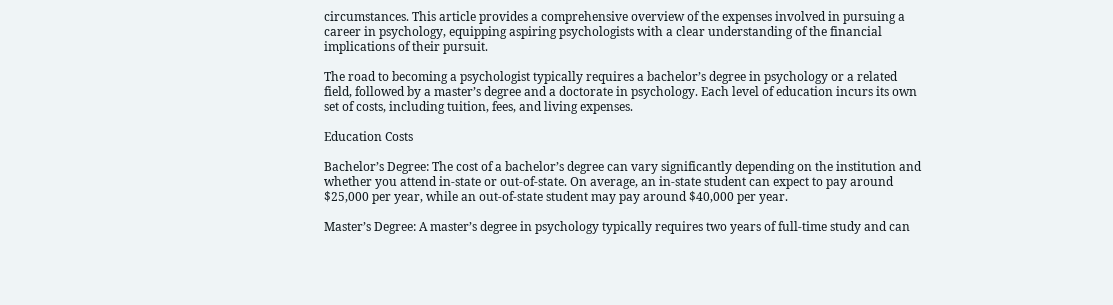circumstances. This article provides a comprehensive overview of the expenses involved in pursuing a career in psychology, equipping aspiring psychologists with a clear understanding of the financial implications of their pursuit.

The road to becoming a psychologist typically requires a bachelor’s degree in psychology or a related field, followed by a master’s degree and a doctorate in psychology. Each level of education incurs its own set of costs, including tuition, fees, and living expenses.

Education Costs

Bachelor’s Degree: The cost of a bachelor’s degree can vary significantly depending on the institution and whether you attend in-state or out-of-state. On average, an in-state student can expect to pay around $25,000 per year, while an out-of-state student may pay around $40,000 per year.

Master’s Degree: A master’s degree in psychology typically requires two years of full-time study and can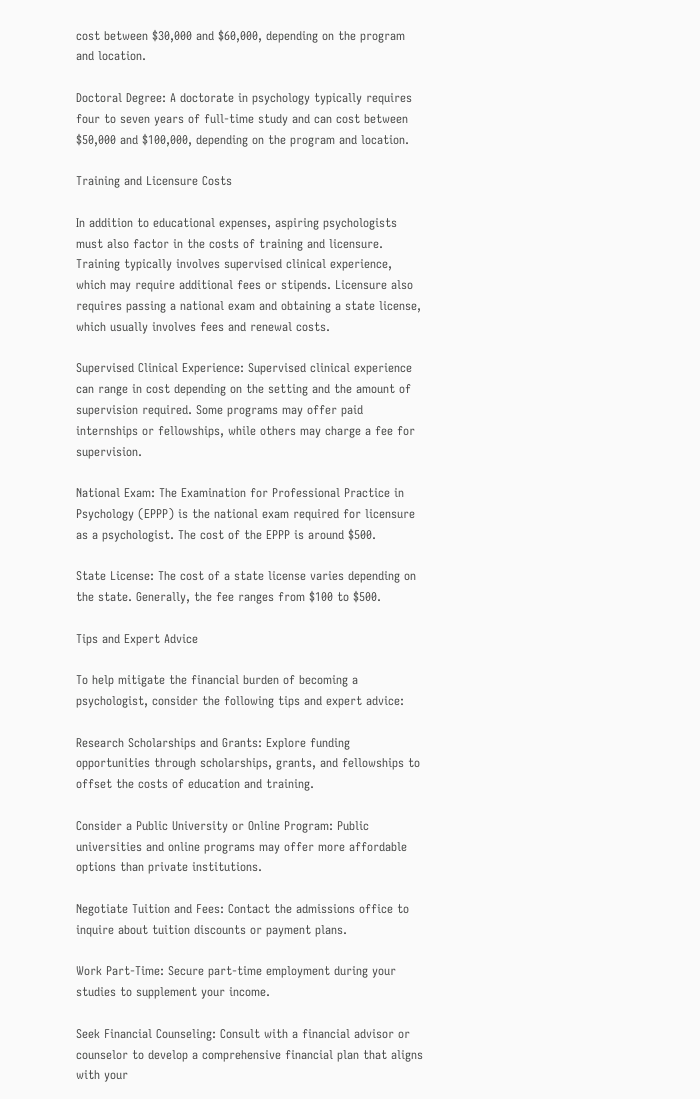cost between $30,000 and $60,000, depending on the program and location.

Doctoral Degree: A doctorate in psychology typically requires four to seven years of full-time study and can cost between $50,000 and $100,000, depending on the program and location.

Training and Licensure Costs

In addition to educational expenses, aspiring psychologists must also factor in the costs of training and licensure. Training typically involves supervised clinical experience, which may require additional fees or stipends. Licensure also requires passing a national exam and obtaining a state license, which usually involves fees and renewal costs.

Supervised Clinical Experience: Supervised clinical experience can range in cost depending on the setting and the amount of supervision required. Some programs may offer paid internships or fellowships, while others may charge a fee for supervision.

National Exam: The Examination for Professional Practice in Psychology (EPPP) is the national exam required for licensure as a psychologist. The cost of the EPPP is around $500.

State License: The cost of a state license varies depending on the state. Generally, the fee ranges from $100 to $500.

Tips and Expert Advice

To help mitigate the financial burden of becoming a psychologist, consider the following tips and expert advice:

Research Scholarships and Grants: Explore funding opportunities through scholarships, grants, and fellowships to offset the costs of education and training.

Consider a Public University or Online Program: Public universities and online programs may offer more affordable options than private institutions.

Negotiate Tuition and Fees: Contact the admissions office to inquire about tuition discounts or payment plans.

Work Part-Time: Secure part-time employment during your studies to supplement your income.

Seek Financial Counseling: Consult with a financial advisor or counselor to develop a comprehensive financial plan that aligns with your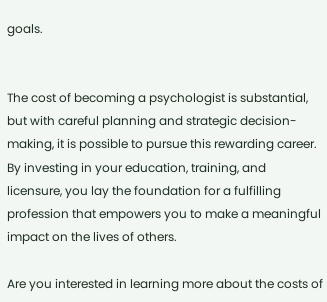goals.


The cost of becoming a psychologist is substantial, but with careful planning and strategic decision-making, it is possible to pursue this rewarding career. By investing in your education, training, and licensure, you lay the foundation for a fulfilling profession that empowers you to make a meaningful impact on the lives of others.

Are you interested in learning more about the costs of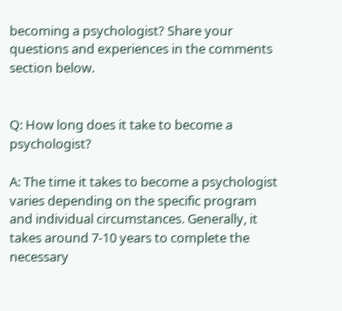becoming a psychologist? Share your questions and experiences in the comments section below.


Q: How long does it take to become a psychologist?

A: The time it takes to become a psychologist varies depending on the specific program and individual circumstances. Generally, it takes around 7-10 years to complete the necessary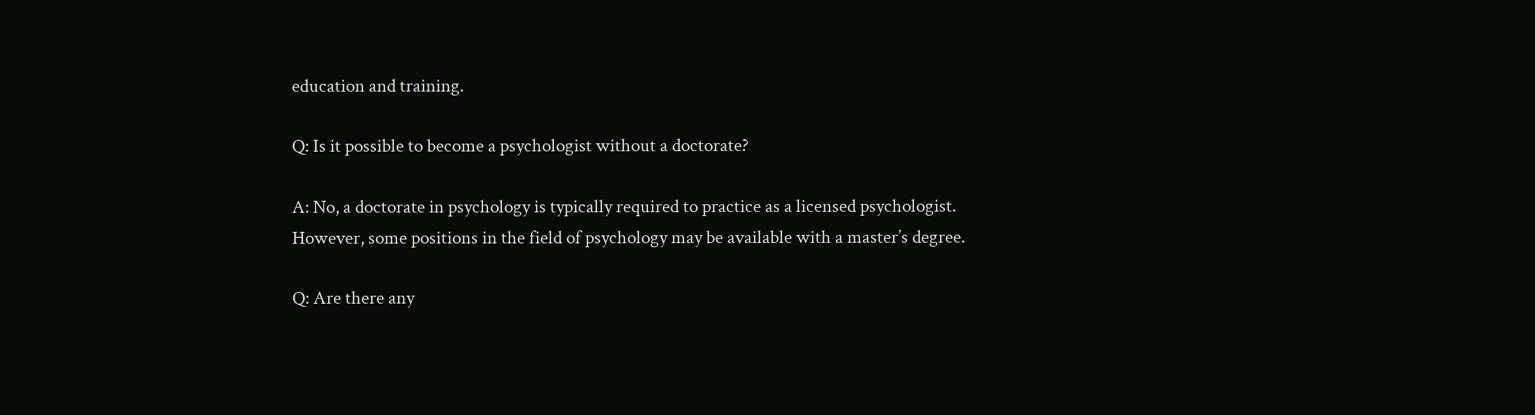education and training.

Q: Is it possible to become a psychologist without a doctorate?

A: No, a doctorate in psychology is typically required to practice as a licensed psychologist. However, some positions in the field of psychology may be available with a master’s degree.

Q: Are there any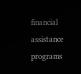financial assistance programs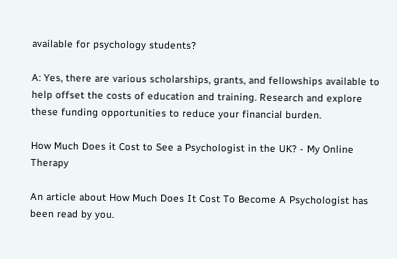available for psychology students?

A: Yes, there are various scholarships, grants, and fellowships available to help offset the costs of education and training. Research and explore these funding opportunities to reduce your financial burden.

How Much Does it Cost to See a Psychologist in the UK? - My Online Therapy

An article about How Much Does It Cost To Become A Psychologist has been read by you.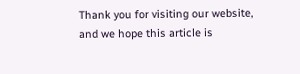Thank you for visiting our website, and we hope this article is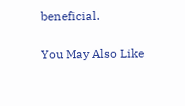beneficial.

You May Also Like